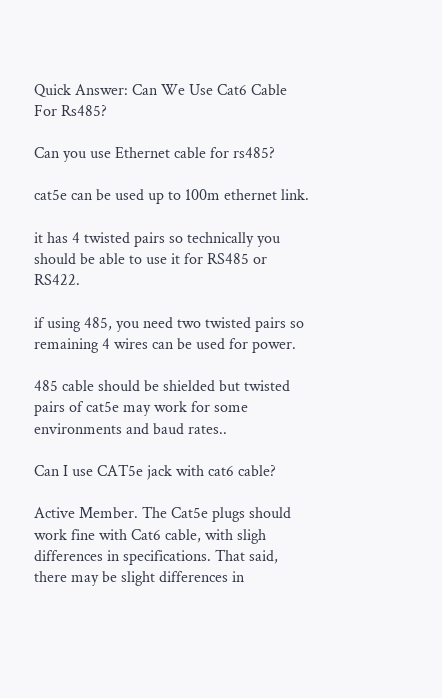Quick Answer: Can We Use Cat6 Cable For Rs485?

Can you use Ethernet cable for rs485?

cat5e can be used up to 100m ethernet link.

it has 4 twisted pairs so technically you should be able to use it for RS485 or RS422.

if using 485, you need two twisted pairs so remaining 4 wires can be used for power.

485 cable should be shielded but twisted pairs of cat5e may work for some environments and baud rates..

Can I use CAT5e jack with cat6 cable?

Active Member. The Cat5e plugs should work fine with Cat6 cable, with sligh differences in specifications. That said, there may be slight differences in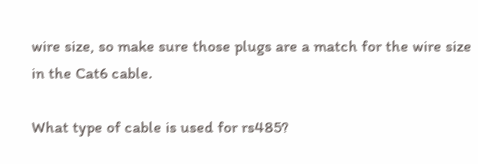wire size, so make sure those plugs are a match for the wire size in the Cat6 cable.

What type of cable is used for rs485?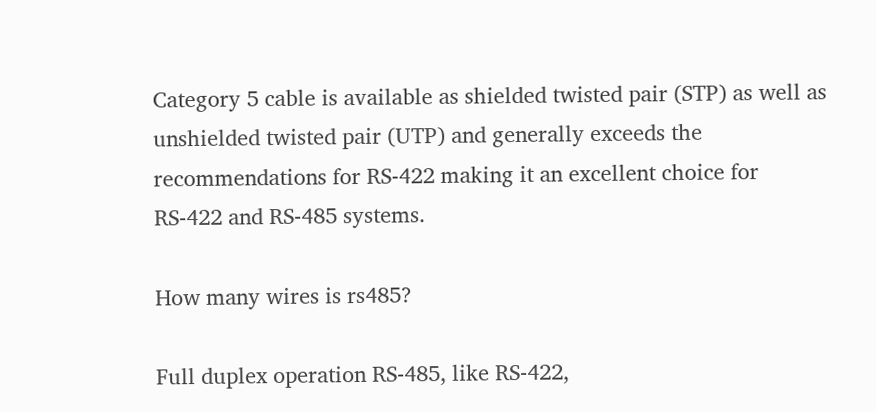Category 5 cable is available as shielded twisted pair (STP) as well as unshielded twisted pair (UTP) and generally exceeds the recommendations for RS-422 making it an excellent choice for RS-422 and RS-485 systems.

How many wires is rs485?

Full duplex operation RS-485, like RS-422,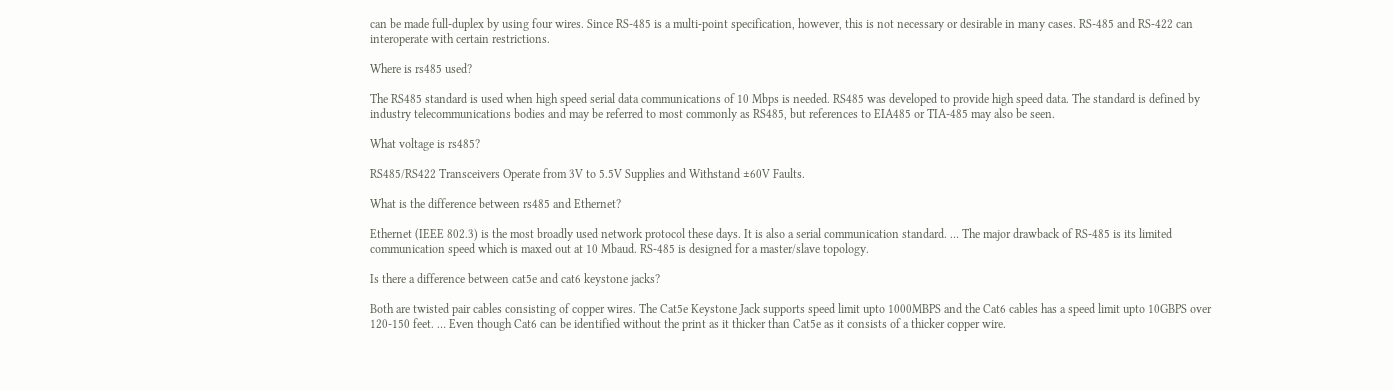can be made full-duplex by using four wires. Since RS-485 is a multi-point specification, however, this is not necessary or desirable in many cases. RS-485 and RS-422 can interoperate with certain restrictions.

Where is rs485 used?

The RS485 standard is used when high speed serial data communications of 10 Mbps is needed. RS485 was developed to provide high speed data. The standard is defined by industry telecommunications bodies and may be referred to most commonly as RS485, but references to EIA485 or TIA-485 may also be seen.

What voltage is rs485?

RS485/RS422 Transceivers Operate from 3V to 5.5V Supplies and Withstand ±60V Faults.

What is the difference between rs485 and Ethernet?

Ethernet (IEEE 802.3) is the most broadly used network protocol these days. It is also a serial communication standard. … The major drawback of RS-485 is its limited communication speed which is maxed out at 10 Mbaud. RS-485 is designed for a master/slave topology.

Is there a difference between cat5e and cat6 keystone jacks?

Both are twisted pair cables consisting of copper wires. The Cat5e Keystone Jack supports speed limit upto 1000MBPS and the Cat6 cables has a speed limit upto 10GBPS over 120-150 feet. … Even though Cat6 can be identified without the print as it thicker than Cat5e as it consists of a thicker copper wire.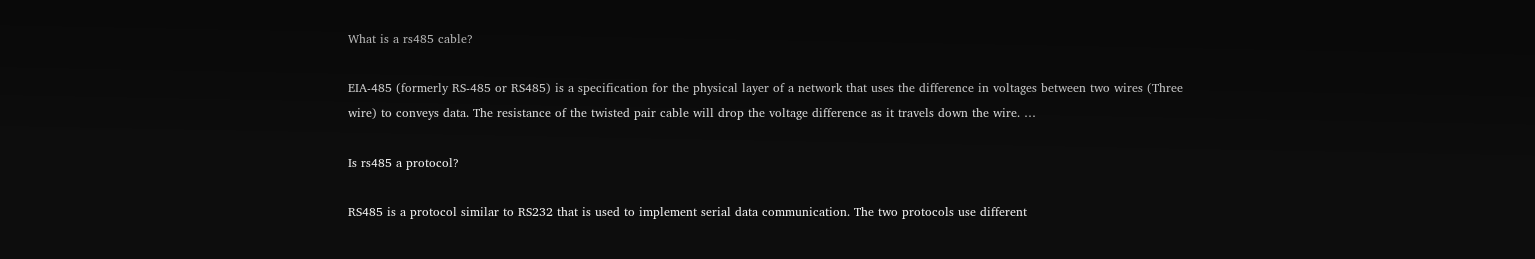What is a rs485 cable?

EIA-485 (formerly RS-485 or RS485) is a specification for the physical layer of a network that uses the difference in voltages between two wires (Three wire) to conveys data. The resistance of the twisted pair cable will drop the voltage difference as it travels down the wire. …

Is rs485 a protocol?

RS485 is a protocol similar to RS232 that is used to implement serial data communication. The two protocols use different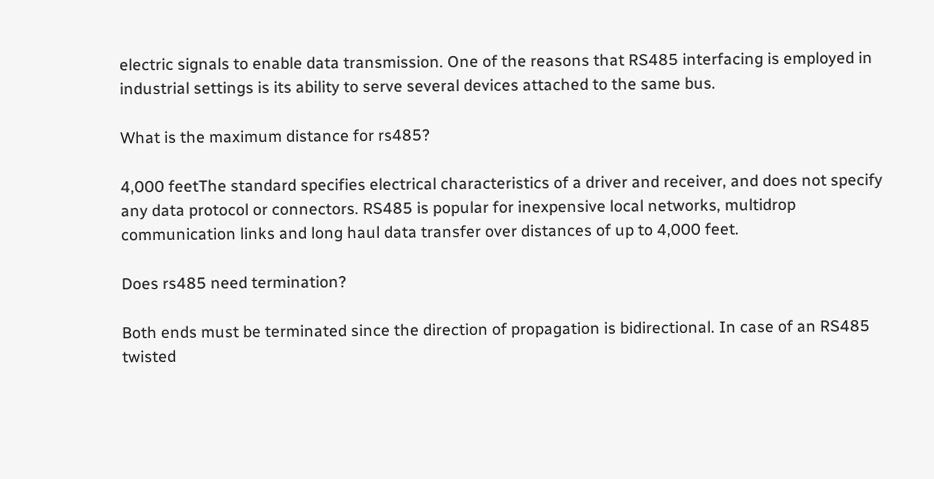electric signals to enable data transmission. One of the reasons that RS485 interfacing is employed in industrial settings is its ability to serve several devices attached to the same bus.

What is the maximum distance for rs485?

4,000 feetThe standard specifies electrical characteristics of a driver and receiver, and does not specify any data protocol or connectors. RS485 is popular for inexpensive local networks, multidrop communication links and long haul data transfer over distances of up to 4,000 feet.

Does rs485 need termination?

Both ends must be terminated since the direction of propagation is bidirectional. In case of an RS485 twisted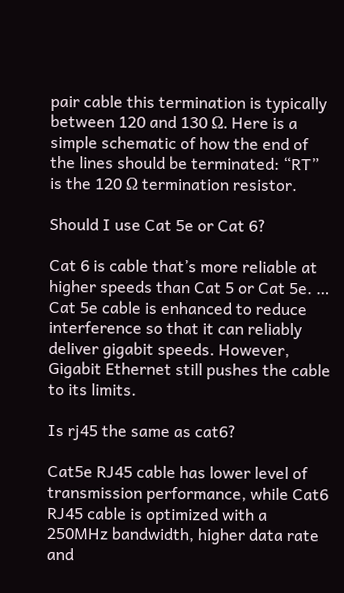pair cable this termination is typically between 120 and 130 Ω. Here is a simple schematic of how the end of the lines should be terminated: “RT” is the 120 Ω termination resistor.

Should I use Cat 5e or Cat 6?

Cat 6 is cable that’s more reliable at higher speeds than Cat 5 or Cat 5e. … Cat 5e cable is enhanced to reduce interference so that it can reliably deliver gigabit speeds. However, Gigabit Ethernet still pushes the cable to its limits.

Is rj45 the same as cat6?

Cat5e RJ45 cable has lower level of transmission performance, while Cat6 RJ45 cable is optimized with a 250MHz bandwidth, higher data rate and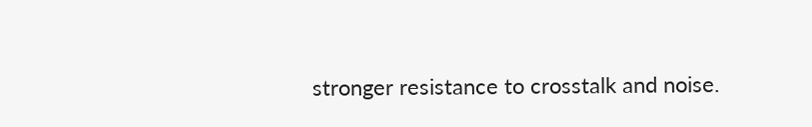stronger resistance to crosstalk and noise.